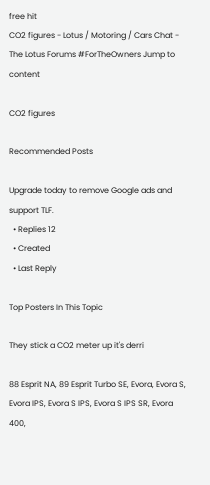free hit
CO2 figures - Lotus / Motoring / Cars Chat - The Lotus Forums #ForTheOwners Jump to content

CO2 figures

Recommended Posts

Upgrade today to remove Google ads and support TLF.
  • Replies 12
  • Created
  • Last Reply

Top Posters In This Topic

They stick a CO2 meter up it's derri

88 Esprit NA, 89 Esprit Turbo SE, Evora, Evora S, Evora IPS, Evora S IPS, Evora S IPS SR, Evora 400,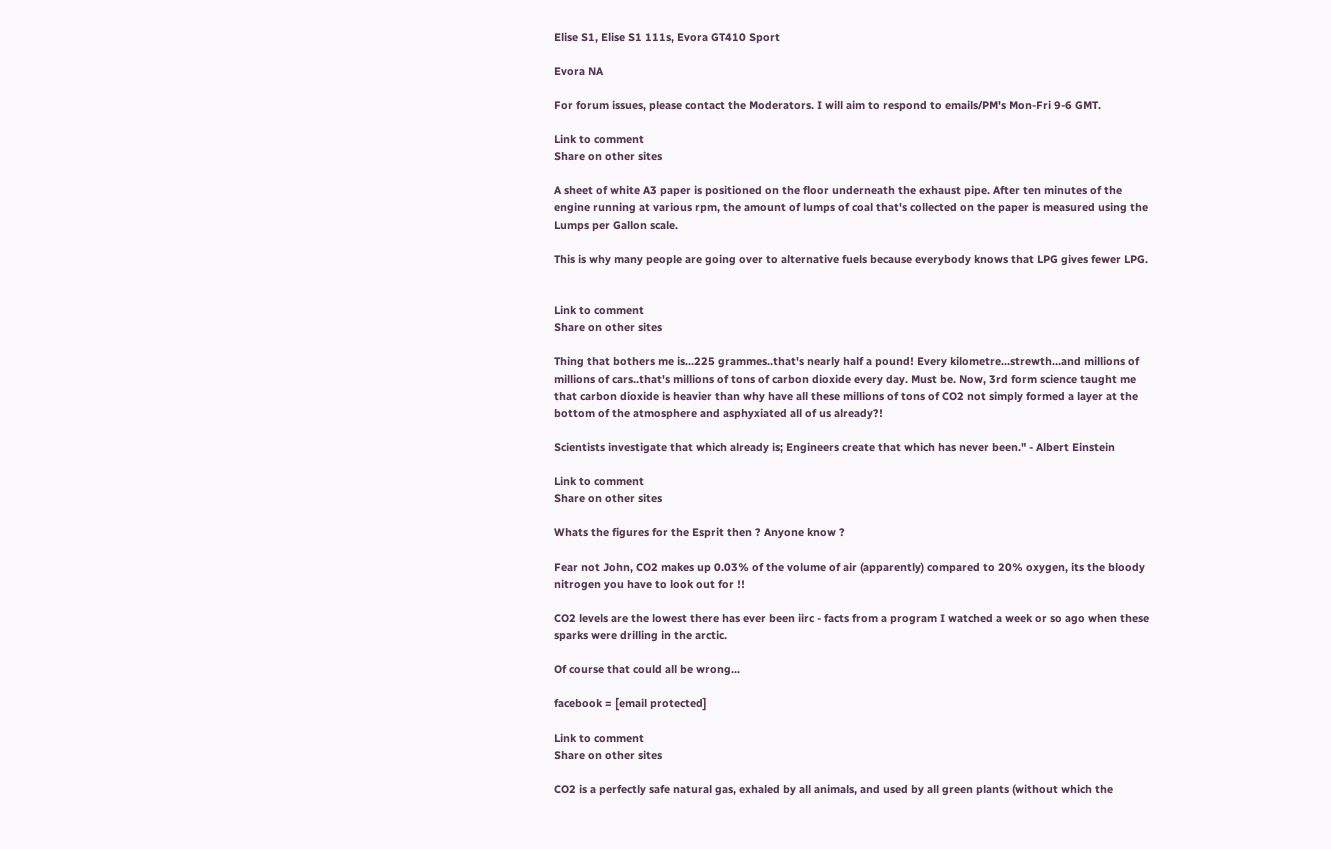Elise S1, Elise S1 111s, Evora GT410 Sport

Evora NA

For forum issues, please contact the Moderators. I will aim to respond to emails/PM's Mon-Fri 9-6 GMT.

Link to comment
Share on other sites

A sheet of white A3 paper is positioned on the floor underneath the exhaust pipe. After ten minutes of the engine running at various rpm, the amount of lumps of coal that's collected on the paper is measured using the Lumps per Gallon scale.

This is why many people are going over to alternative fuels because everybody knows that LPG gives fewer LPG.


Link to comment
Share on other sites

Thing that bothers me is...225 grammes..that's nearly half a pound! Every kilometre...strewth...and millions of millions of cars..that's millions of tons of carbon dioxide every day. Must be. Now, 3rd form science taught me that carbon dioxide is heavier than why have all these millions of tons of CO2 not simply formed a layer at the bottom of the atmosphere and asphyxiated all of us already?!

Scientists investigate that which already is; Engineers create that which has never been." - Albert Einstein

Link to comment
Share on other sites

Whats the figures for the Esprit then ? Anyone know ?

Fear not John, CO2 makes up 0.03% of the volume of air (apparently) compared to 20% oxygen, its the bloody nitrogen you have to look out for !!

CO2 levels are the lowest there has ever been iirc - facts from a program I watched a week or so ago when these sparks were drilling in the arctic.

Of course that could all be wrong...

facebook = [email protected]

Link to comment
Share on other sites

CO2 is a perfectly safe natural gas, exhaled by all animals, and used by all green plants (without which the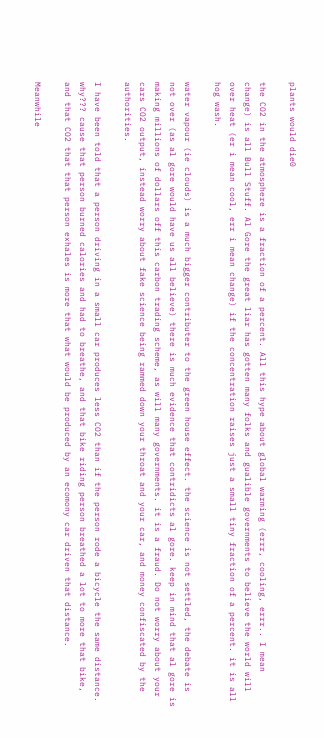plants would die0

the CO2 in the atmosphere is a fraction of a percent. All this hype about global warming (errr, cooling, errr.. I mean change) is all Bull Stuff. Al Gore the great liar has gotten many folks and gualible governments to believe the world will over heat (er i mean cool, err i mean change) if the concentration raises just a small tiny fraction of a percent. it is all hog wash.

water vapour (ie clouds) is a much bigger contributer to the green house effect. the science is not settled, the debate is not over (as al gore would have us all believe) there is much evidence that contridicts al gore. keep in mind that al gore is making millions of dollars off this carbon trading scheme, as will many governments. it is a fraud. Do not worry about your cars CO2 output, instead worry about fake science being rammed down your throat and your car, and money confiscated by the authorities.

I have been told that a person driving in a small car produces less CO2 than if the person rode a bicycle the same distance. why??? cause that person burned calories and had to breathe, and that bike riding person breathed a lot to more that bike, and that CO2 that that person exhales is more that what would be produced by an ecomony car driven that distance.

Meanwhile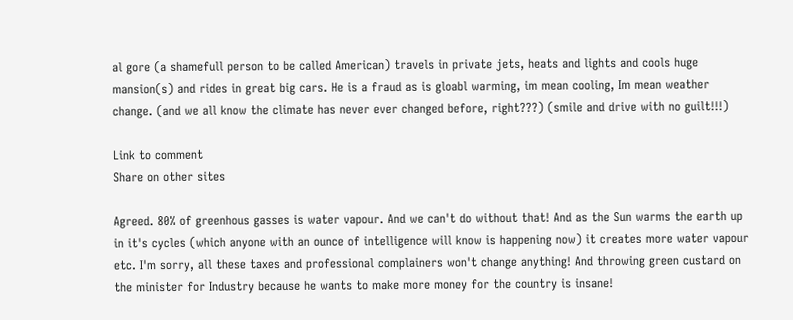al gore (a shamefull person to be called American) travels in private jets, heats and lights and cools huge mansion(s) and rides in great big cars. He is a fraud as is gloabl warming, im mean cooling, Im mean weather change. (and we all know the climate has never ever changed before, right???) (smile and drive with no guilt!!!)

Link to comment
Share on other sites

Agreed. 80% of greenhous gasses is water vapour. And we can't do without that! And as the Sun warms the earth up in it's cycles (which anyone with an ounce of intelligence will know is happening now) it creates more water vapour etc. I'm sorry, all these taxes and professional complainers won't change anything! And throwing green custard on the minister for Industry because he wants to make more money for the country is insane!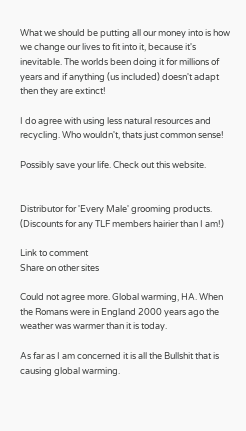What we should be putting all our money into is how we change our lives to fit into it, because it's inevitable. The worlds been doing it for millions of years and if anything (us included) doesn't adapt then they are extinct!

I do agree with using less natural resources and recycling. Who wouldn't, thats just common sense!

Possibly save your life. Check out this website.


Distributor for 'Every Male' grooming products. (Discounts for any TLF members hairier than I am!)

Link to comment
Share on other sites

Could not agree more. Global warming, HA. When the Romans were in England 2000 years ago the weather was warmer than it is today.

As far as I am concerned it is all the Bullshit that is causing global warming.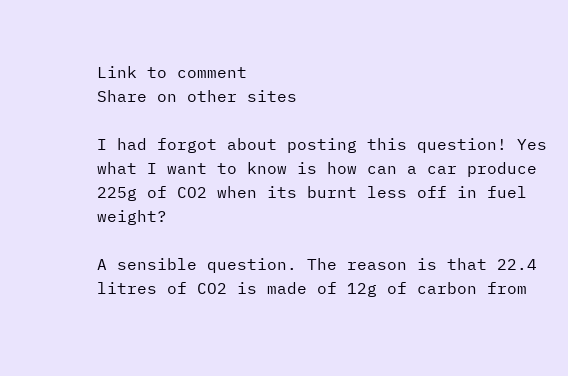Link to comment
Share on other sites

I had forgot about posting this question! Yes what I want to know is how can a car produce 225g of CO2 when its burnt less off in fuel weight?

A sensible question. The reason is that 22.4 litres of CO2 is made of 12g of carbon from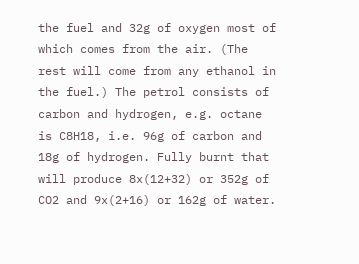the fuel and 32g of oxygen most of which comes from the air. (The rest will come from any ethanol in the fuel.) The petrol consists of carbon and hydrogen, e.g. octane is C8H18, i.e. 96g of carbon and 18g of hydrogen. Fully burnt that will produce 8x(12+32) or 352g of CO2 and 9x(2+16) or 162g of water.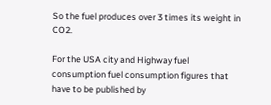So the fuel produces over 3 times its weight in CO2.

For the USA city and Highway fuel consumption fuel consumption figures that have to be published by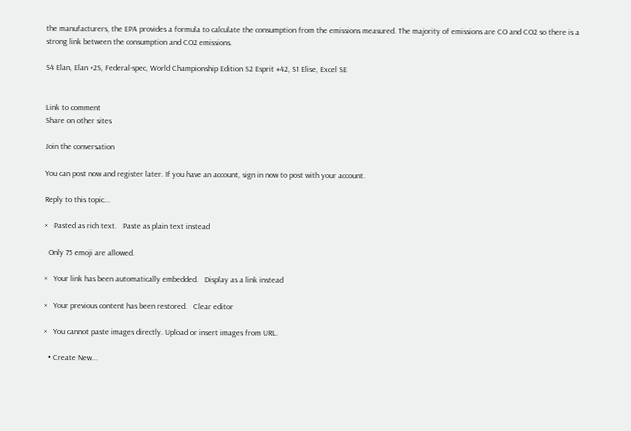the manufacturers, the EPA provides a formula to calculate the consumption from the emissions measured. The majority of emissions are CO and CO2 so there is a strong link between the consumption and CO2 emissions.

S4 Elan, Elan +2S, Federal-spec, World Championship Edition S2 Esprit #42, S1 Elise, Excel SE


Link to comment
Share on other sites

Join the conversation

You can post now and register later. If you have an account, sign in now to post with your account.

Reply to this topic...

×   Pasted as rich text.   Paste as plain text instead

  Only 75 emoji are allowed.

×   Your link has been automatically embedded.   Display as a link instead

×   Your previous content has been restored.   Clear editor

×   You cannot paste images directly. Upload or insert images from URL.

  • Create New...